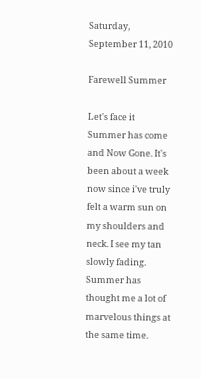Saturday, September 11, 2010

Farewell Summer

Let's face it Summer has come and Now Gone. It's been about a week now since i've truly felt a warm sun on my shoulders and neck. I see my tan slowly fading. Summer has thought me a lot of marvelous things at the same time.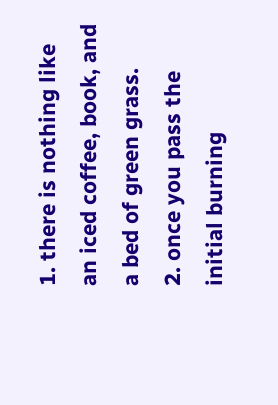1. there is nothing like an iced coffee, book, and a bed of green grass.
2. once you pass the initial burning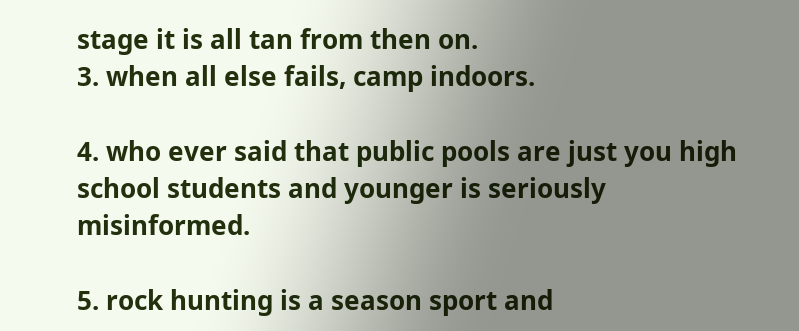stage it is all tan from then on.
3. when all else fails, camp indoors.

4. who ever said that public pools are just you high school students and younger is seriously misinformed.

5. rock hunting is a season sport and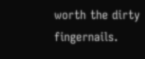worth the dirty fingernails.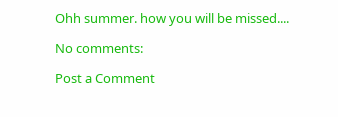Ohh summer. how you will be missed....

No comments:

Post a Comment